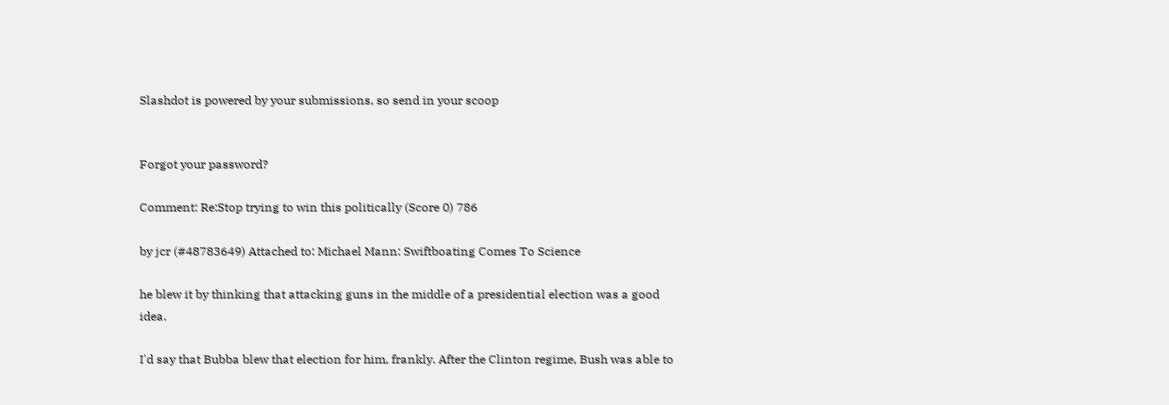Slashdot is powered by your submissions, so send in your scoop


Forgot your password?

Comment: Re:Stop trying to win this politically (Score 0) 786

by jcr (#48783649) Attached to: Michael Mann: Swiftboating Comes To Science

he blew it by thinking that attacking guns in the middle of a presidential election was a good idea.

I'd say that Bubba blew that election for him, frankly. After the Clinton regime, Bush was able to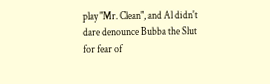play "Mr. Clean", and Al didn't dare denounce Bubba the Slut for fear of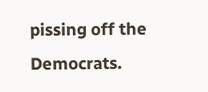pissing off the Democrats.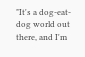"It's a dog-eat-dog world out there, and I'm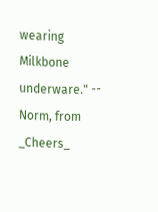wearing Milkbone underware." -- Norm, from _Cheers_